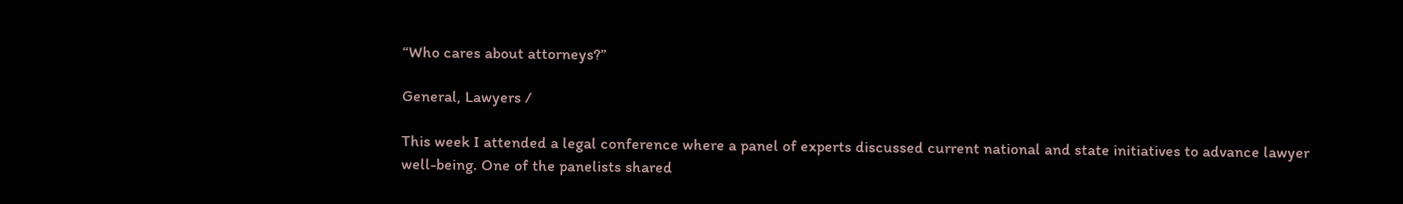“Who cares about attorneys?”

General, Lawyers /

This week I attended a legal conference where a panel of experts discussed current national and state initiatives to advance lawyer well-being. One of the panelists shared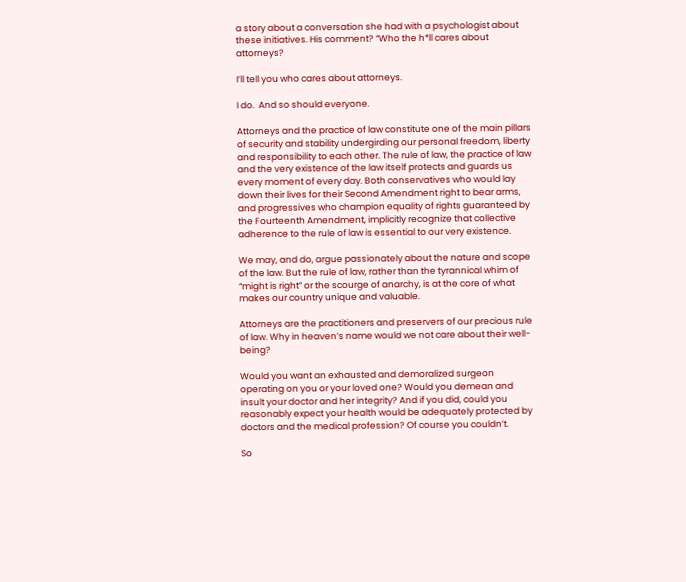a story about a conversation she had with a psychologist about these initiatives. His comment? “Who the h*ll cares about attorneys?

I’ll tell you who cares about attorneys.

I do.  And so should everyone.

Attorneys and the practice of law constitute one of the main pillars of security and stability undergirding our personal freedom, liberty and responsibility to each other. The rule of law, the practice of law and the very existence of the law itself protects and guards us every moment of every day. Both conservatives who would lay down their lives for their Second Amendment right to bear arms, and progressives who champion equality of rights guaranteed by the Fourteenth Amendment, implicitly recognize that collective adherence to the rule of law is essential to our very existence.

We may, and do, argue passionately about the nature and scope of the law. But the rule of law, rather than the tyrannical whim of “might is right” or the scourge of anarchy, is at the core of what makes our country unique and valuable.

Attorneys are the practitioners and preservers of our precious rule of law. Why in heaven’s name would we not care about their well-being?

Would you want an exhausted and demoralized surgeon operating on you or your loved one? Would you demean and insult your doctor and her integrity? And if you did, could you reasonably expect your health would be adequately protected by doctors and the medical profession? Of course you couldn’t.

So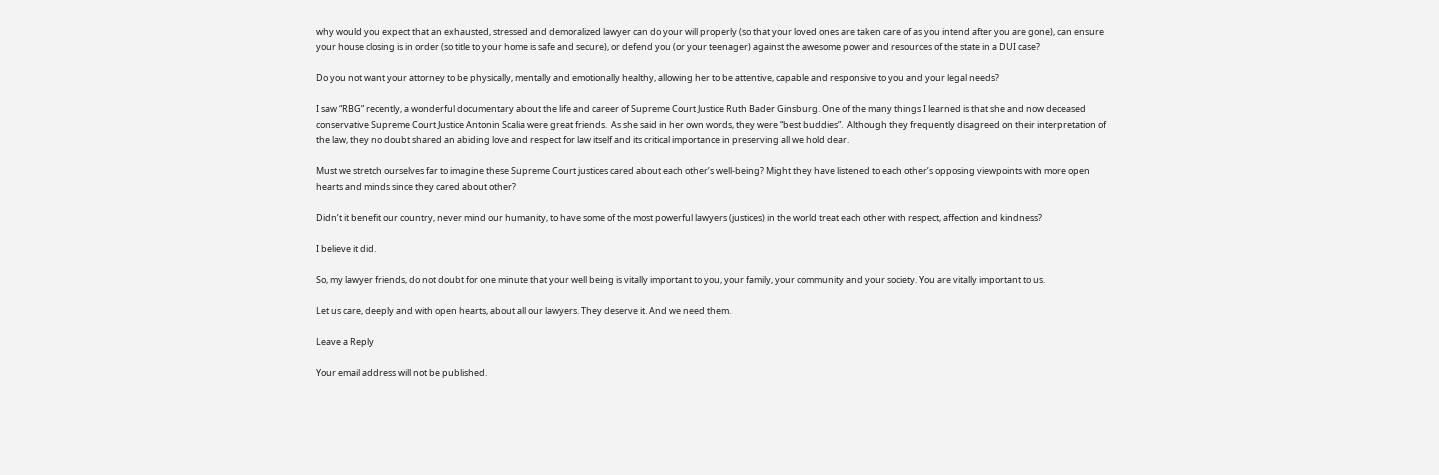why would you expect that an exhausted, stressed and demoralized lawyer can do your will properly (so that your loved ones are taken care of as you intend after you are gone), can ensure your house closing is in order (so title to your home is safe and secure), or defend you (or your teenager) against the awesome power and resources of the state in a DUI case?

Do you not want your attorney to be physically, mentally and emotionally healthy, allowing her to be attentive, capable and responsive to you and your legal needs?

I saw “RBG” recently, a wonderful documentary about the life and career of Supreme Court Justice Ruth Bader Ginsburg. One of the many things I learned is that she and now deceased conservative Supreme Court Justice Antonin Scalia were great friends.  As she said in her own words, they were “best buddies”.  Although they frequently disagreed on their interpretation of the law, they no doubt shared an abiding love and respect for law itself and its critical importance in preserving all we hold dear.

Must we stretch ourselves far to imagine these Supreme Court justices cared about each other’s well-being? Might they have listened to each other’s opposing viewpoints with more open hearts and minds since they cared about other?

Didn’t it benefit our country, never mind our humanity, to have some of the most powerful lawyers (justices) in the world treat each other with respect, affection and kindness?

I believe it did.

So, my lawyer friends, do not doubt for one minute that your well being is vitally important to you, your family, your community and your society. You are vitally important to us.

Let us care, deeply and with open hearts, about all our lawyers. They deserve it. And we need them.

Leave a Reply

Your email address will not be published.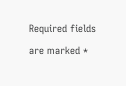Required fields are marked *